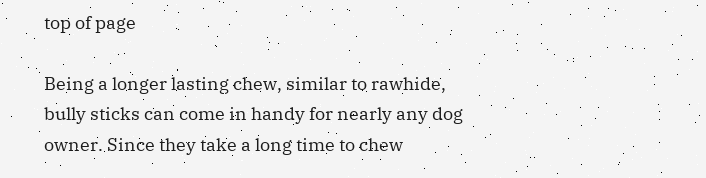top of page

Being a longer lasting chew, similar to rawhide, bully sticks can come in handy for nearly any dog owner. Since they take a long time to chew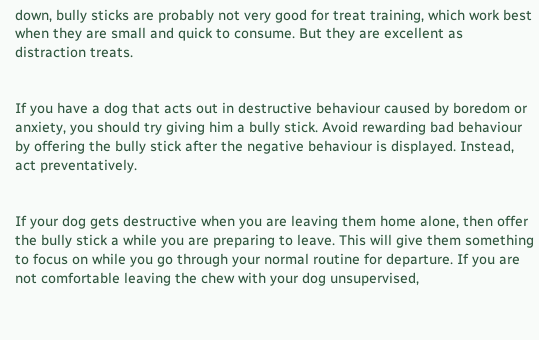down, bully sticks are probably not very good for treat training, which work best when they are small and quick to consume. But they are excellent as distraction treats.


If you have a dog that acts out in destructive behaviour caused by boredom or anxiety, you should try giving him a bully stick. Avoid rewarding bad behaviour by offering the bully stick after the negative behaviour is displayed. Instead, act preventatively.


If your dog gets destructive when you are leaving them home alone, then offer the bully stick a while you are preparing to leave. This will give them something to focus on while you go through your normal routine for departure. If you are not comfortable leaving the chew with your dog unsupervised,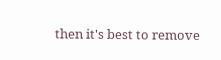then it's best to remove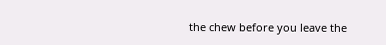the chew before you leave the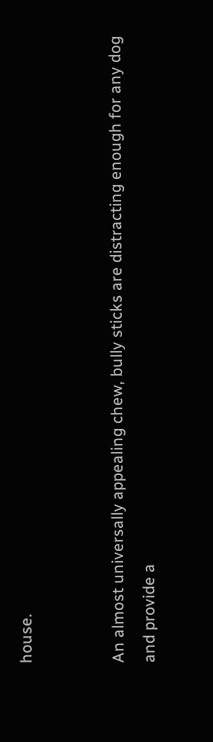house.


An almost universally appealing chew, bully sticks are distracting enough for any dog and provide a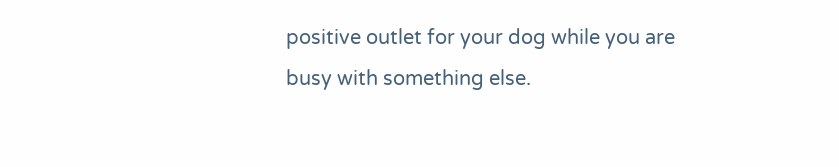positive outlet for your dog while you are busy with something else.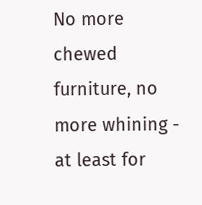No more chewed furniture, no more whining - at least for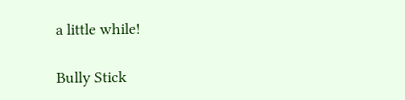a little while!

Bully Stick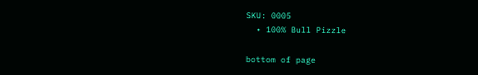SKU: 0005
  • 100% Bull Pizzle

bottom of page